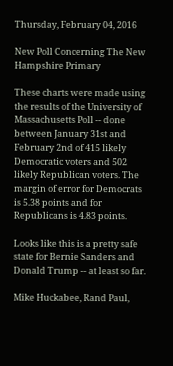Thursday, February 04, 2016

New Poll Concerning The New Hampshire Primary

These charts were made using the results of the University of Massachusetts Poll -- done between January 31st and February 2nd of 415 likely Democratic voters and 502 likely Republican voters. The margin of error for Democrats is 5.38 points and for Republicans is 4.83 points.

Looks like this is a pretty safe state for Bernie Sanders and Donald Trump -- at least so far.

Mike Huckabee, Rand Paul,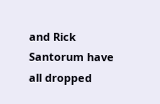and Rick Santorum have all dropped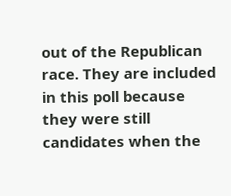out of the Republican race. They are included in this poll because they were still candidates when the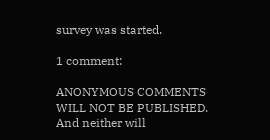survey was started.

1 comment:

ANONYMOUS COMMENTS WILL NOT BE PUBLISHED. And neither will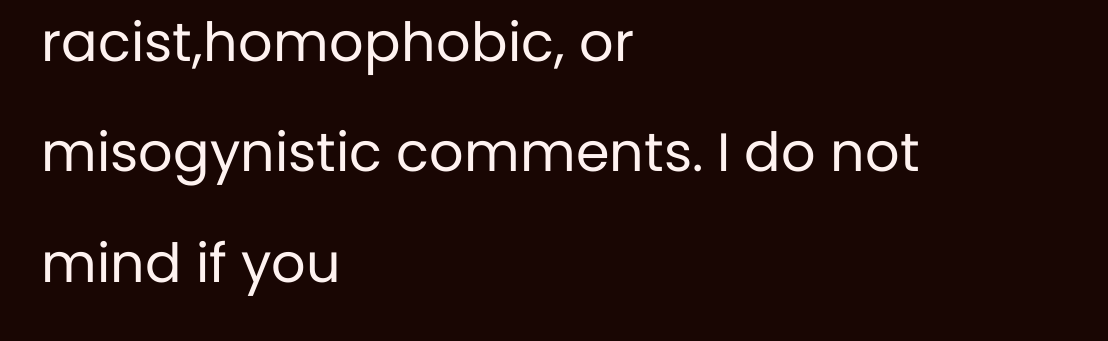racist,homophobic, or misogynistic comments. I do not mind if you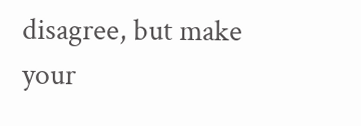disagree, but make your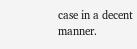case in a decent manner.